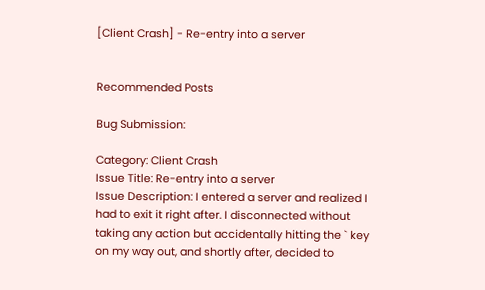[Client Crash] - Re-entry into a server


Recommended Posts

Bug Submission:

Category: Client Crash
Issue Title: Re-entry into a server
Issue Description: I entered a server and realized I had to exit it right after. I disconnected without taking any action but accidentally hitting the ` key on my way out, and shortly after, decided to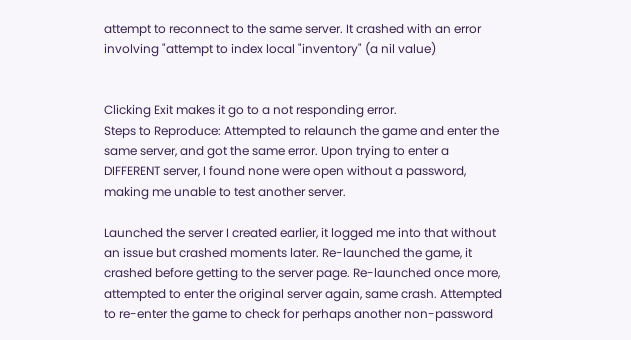attempt to reconnect to the same server. It crashed with an error involving "attempt to index local "inventory" (a nil value)


Clicking Exit makes it go to a not responding error.
Steps to Reproduce: Attempted to relaunch the game and enter the same server, and got the same error. Upon trying to enter a DIFFERENT server, I found none were open without a password, making me unable to test another server.

Launched the server I created earlier, it logged me into that without an issue but crashed moments later. Re-launched the game, it crashed before getting to the server page. Re-launched once more, attempted to enter the original server again, same crash. Attempted to re-enter the game to check for perhaps another non-password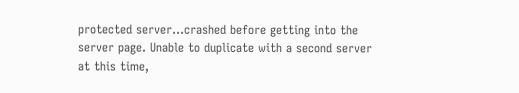protected server...crashed before getting into the server page. Unable to duplicate with a second server at this time,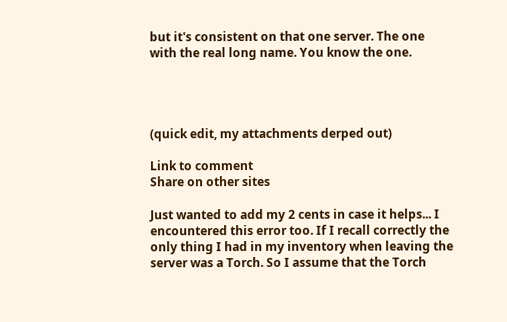but it's consistent on that one server. The one with the real long name. You know the one.




(quick edit, my attachments derped out)

Link to comment
Share on other sites

Just wanted to add my 2 cents in case it helps... I encountered this error too. If I recall correctly the only thing I had in my inventory when leaving the server was a Torch. So I assume that the Torch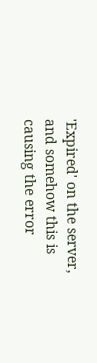'Expired' on the server, and somehow this is causing the error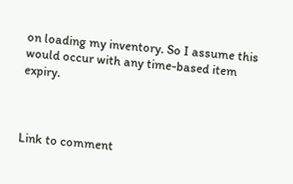on loading my inventory. So I assume this would occur with any time-based item expiry.



Link to comment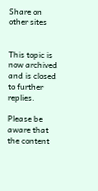Share on other sites


This topic is now archived and is closed to further replies.

Please be aware that the content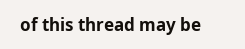of this thread may be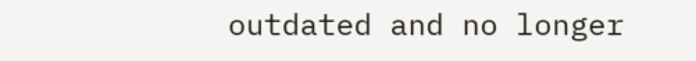outdated and no longer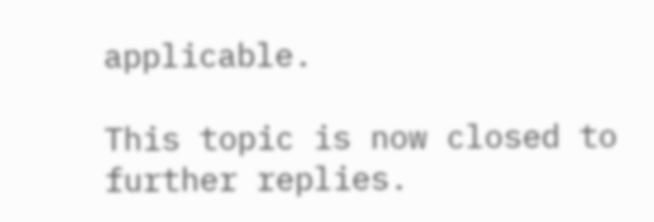applicable.

This topic is now closed to further replies.